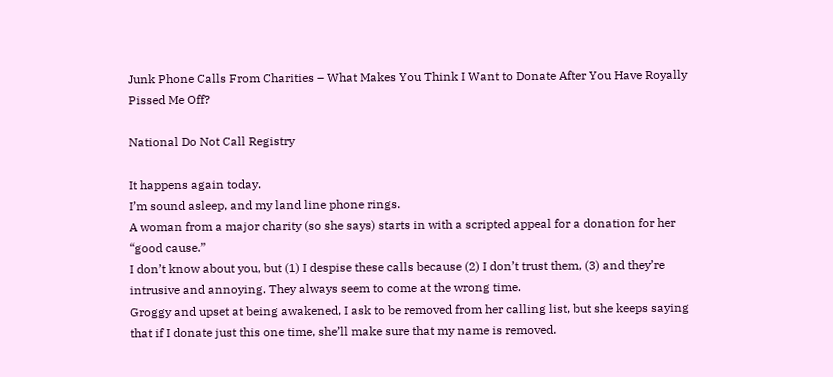Junk Phone Calls From Charities – What Makes You Think I Want to Donate After You Have Royally Pissed Me Off?

National Do Not Call Registry

It happens again today.
I’m sound asleep, and my land line phone rings.
A woman from a major charity (so she says) starts in with a scripted appeal for a donation for her “good cause.”
I don’t know about you, but (1) I despise these calls because (2) I don’t trust them, (3) and they’re intrusive and annoying. They always seem to come at the wrong time.
Groggy and upset at being awakened, I ask to be removed from her calling list, but she keeps saying that if I donate just this one time, she’ll make sure that my name is removed.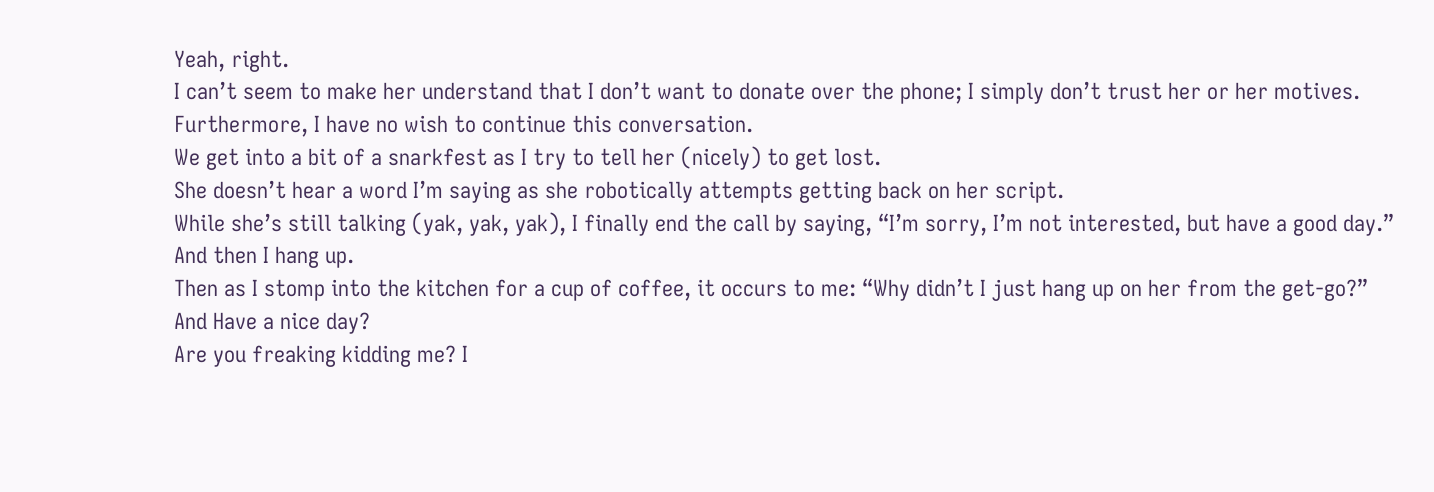Yeah, right.
I can’t seem to make her understand that I don’t want to donate over the phone; I simply don’t trust her or her motives.
Furthermore, I have no wish to continue this conversation.
We get into a bit of a snarkfest as I try to tell her (nicely) to get lost.
She doesn’t hear a word I’m saying as she robotically attempts getting back on her script.
While she’s still talking (yak, yak, yak), I finally end the call by saying, “I’m sorry, I’m not interested, but have a good day.” And then I hang up.
Then as I stomp into the kitchen for a cup of coffee, it occurs to me: “Why didn’t I just hang up on her from the get-go?”
And Have a nice day?
Are you freaking kidding me? I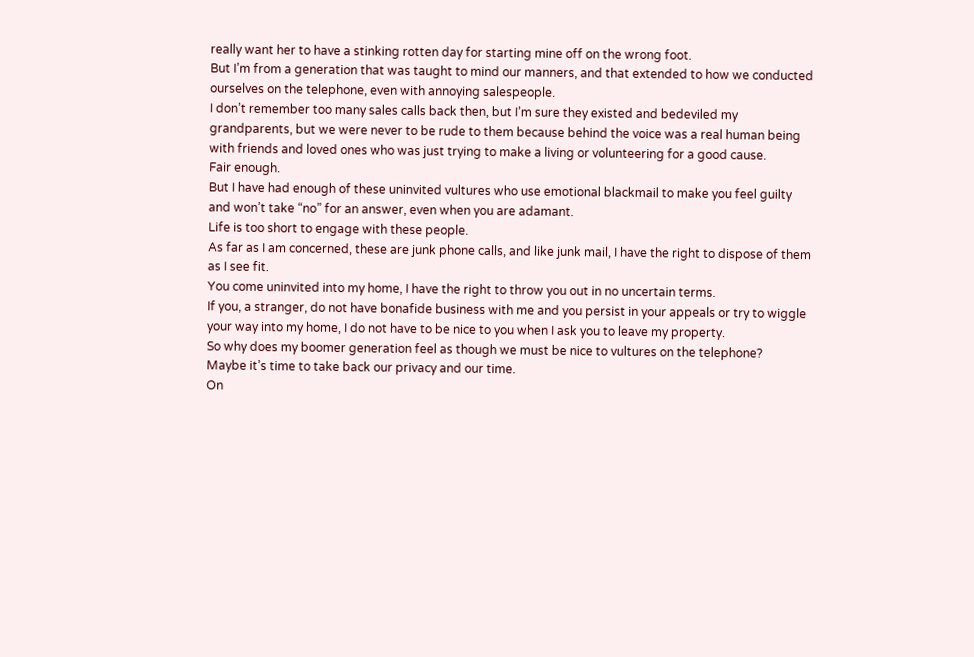really want her to have a stinking rotten day for starting mine off on the wrong foot.
But I’m from a generation that was taught to mind our manners, and that extended to how we conducted ourselves on the telephone, even with annoying salespeople.
I don’t remember too many sales calls back then, but I’m sure they existed and bedeviled my grandparents, but we were never to be rude to them because behind the voice was a real human being with friends and loved ones who was just trying to make a living or volunteering for a good cause.
Fair enough.
But I have had enough of these uninvited vultures who use emotional blackmail to make you feel guilty and won’t take “no” for an answer, even when you are adamant.
Life is too short to engage with these people.
As far as I am concerned, these are junk phone calls, and like junk mail, I have the right to dispose of them as I see fit.
You come uninvited into my home, I have the right to throw you out in no uncertain terms.
If you, a stranger, do not have bonafide business with me and you persist in your appeals or try to wiggle your way into my home, I do not have to be nice to you when I ask you to leave my property.
So why does my boomer generation feel as though we must be nice to vultures on the telephone?
Maybe it’s time to take back our privacy and our time.
On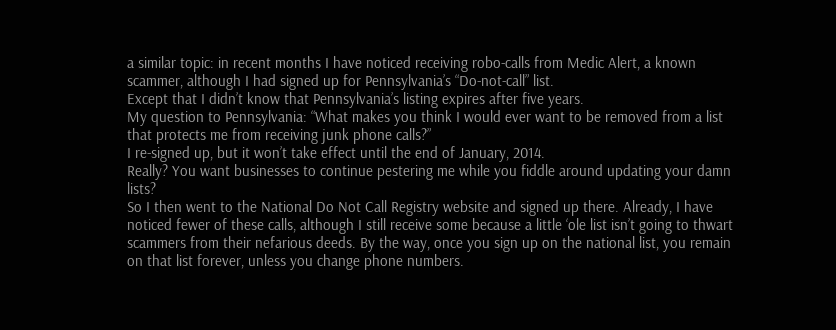a similar topic: in recent months I have noticed receiving robo-calls from Medic Alert, a known scammer, although I had signed up for Pennsylvania’s “Do-not-call” list.
Except that I didn’t know that Pennsylvania’s listing expires after five years.
My question to Pennsylvania: “What makes you think I would ever want to be removed from a list that protects me from receiving junk phone calls?”
I re-signed up, but it won’t take effect until the end of January, 2014.
Really? You want businesses to continue pestering me while you fiddle around updating your damn lists?
So I then went to the National Do Not Call Registry website and signed up there. Already, I have noticed fewer of these calls, although I still receive some because a little ‘ole list isn’t going to thwart scammers from their nefarious deeds. By the way, once you sign up on the national list, you remain on that list forever, unless you change phone numbers.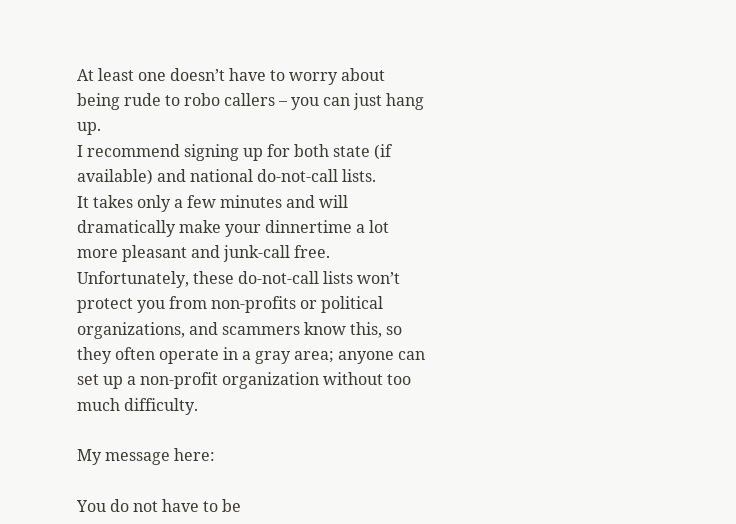At least one doesn’t have to worry about being rude to robo callers – you can just hang up.
I recommend signing up for both state (if available) and national do-not-call lists.
It takes only a few minutes and will dramatically make your dinnertime a lot more pleasant and junk-call free.
Unfortunately, these do-not-call lists won’t protect you from non-profits or political organizations, and scammers know this, so they often operate in a gray area; anyone can set up a non-profit organization without too much difficulty.

My message here:

You do not have to be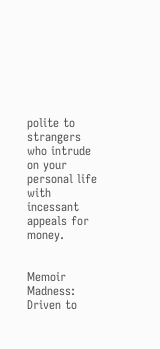polite to strangers who intrude on your personal life with incessant appeals for money.


Memoir Madness: Driven to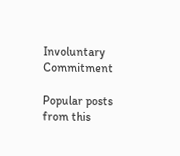Involuntary Commitment

Popular posts from this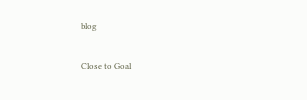blog


Close to Goal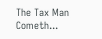The Tax Man Cometh...